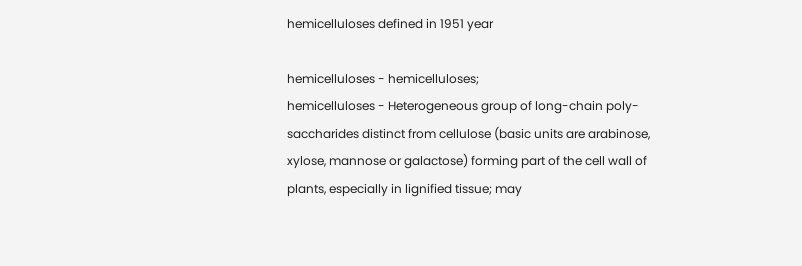hemicelluloses defined in 1951 year

hemicelluloses - hemicelluloses;
hemicelluloses - Heterogeneous group of long-chain poly-saccharides distinct from cellulose (basic units are arabinose, xylose, mannose or galactose) forming part of the cell wall of plants, especially in lignified tissue; may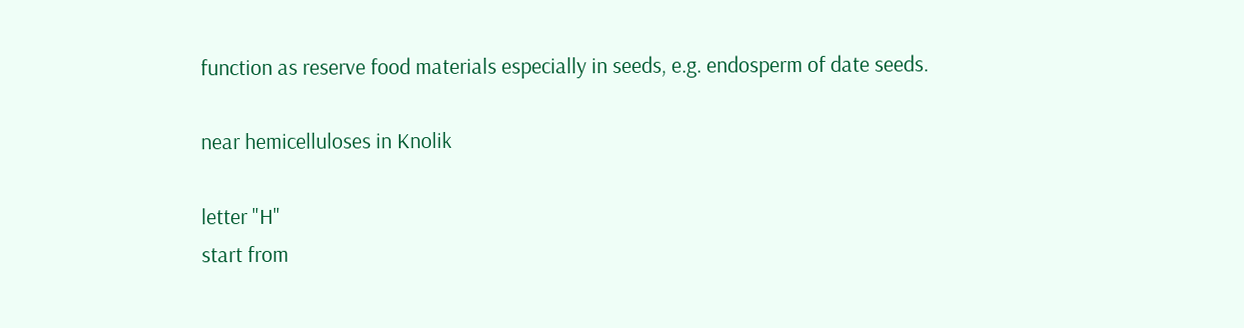function as reserve food materials especially in seeds, e.g. endosperm of date seeds.

near hemicelluloses in Knolik

letter "H"
start from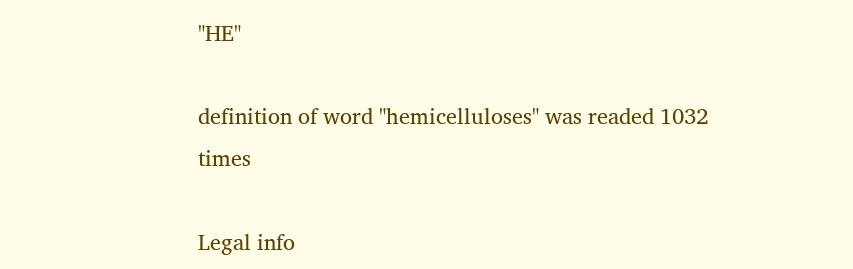"HE"

definition of word "hemicelluloses" was readed 1032 times

Legal info